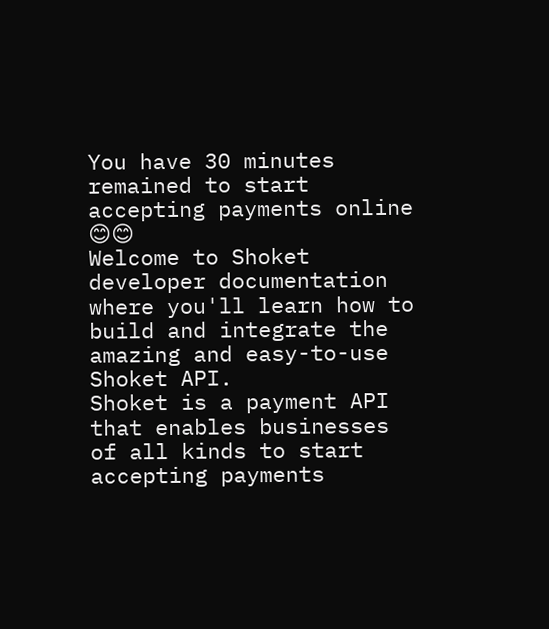You have 30 minutes remained to start accepting payments online 😊😊
Welcome to Shoket developer documentation where you'll learn how to build and integrate the amazing and easy-to-use Shoket API.
Shoket is a payment API that enables businesses of all kinds to start accepting payments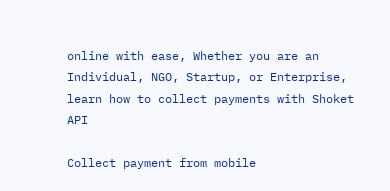online with ease, Whether you are an Individual, NGO, Startup, or Enterprise, learn how to collect payments with Shoket API

Collect payment from mobile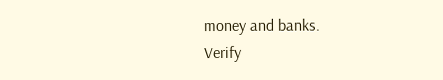money and banks.
Verify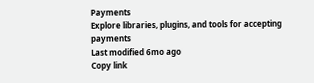Payments
Explore libraries, plugins, and tools for accepting payments
Last modified 6mo ago
Copy link